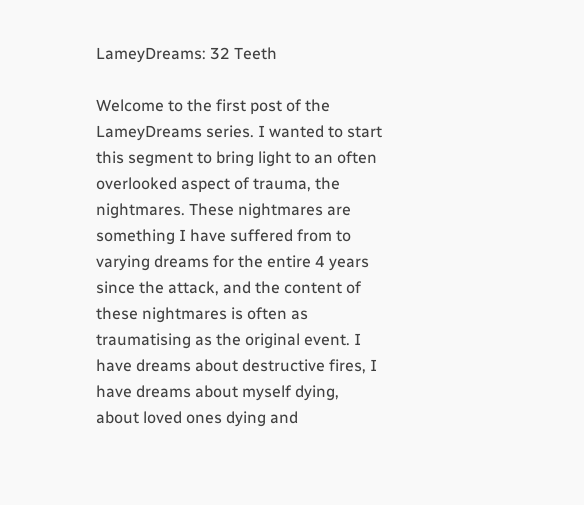LameyDreams: 32 Teeth

Welcome to the first post of the LameyDreams series. I wanted to start this segment to bring light to an often overlooked aspect of trauma, the nightmares. These nightmares are something I have suffered from to varying dreams for the entire 4 years since the attack, and the content of these nightmares is often as traumatising as the original event. I have dreams about destructive fires, I have dreams about myself dying, about loved ones dying and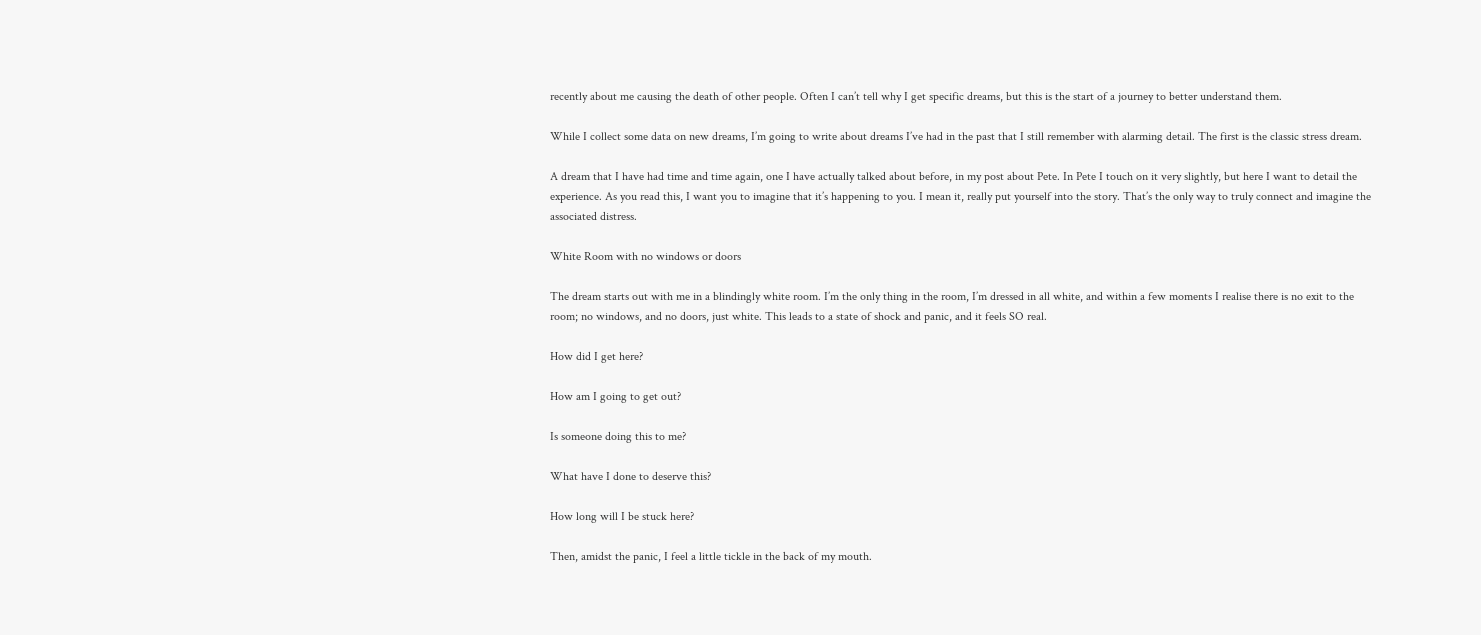recently about me causing the death of other people. Often I can’t tell why I get specific dreams, but this is the start of a journey to better understand them.

While I collect some data on new dreams, I’m going to write about dreams I’ve had in the past that I still remember with alarming detail. The first is the classic stress dream.

A dream that I have had time and time again, one I have actually talked about before, in my post about Pete. In Pete I touch on it very slightly, but here I want to detail the experience. As you read this, I want you to imagine that it’s happening to you. I mean it, really put yourself into the story. That’s the only way to truly connect and imagine the associated distress.

White Room with no windows or doors

The dream starts out with me in a blindingly white room. I’m the only thing in the room, I’m dressed in all white, and within a few moments I realise there is no exit to the room; no windows, and no doors, just white. This leads to a state of shock and panic, and it feels SO real.

How did I get here?

How am I going to get out?

Is someone doing this to me?

What have I done to deserve this?

How long will I be stuck here?

Then, amidst the panic, I feel a little tickle in the back of my mouth.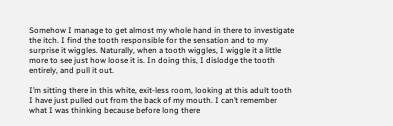Somehow I manage to get almost my whole hand in there to investigate the itch. I find the tooth responsible for the sensation and to my surprise it wiggles. Naturally, when a tooth wiggles, I wiggle it a little more to see just how loose it is. In doing this, I dislodge the tooth entirely, and pull it out.

I’m sitting there in this white, exit-less room, looking at this adult tooth I have just pulled out from the back of my mouth. I can’t remember what I was thinking because before long there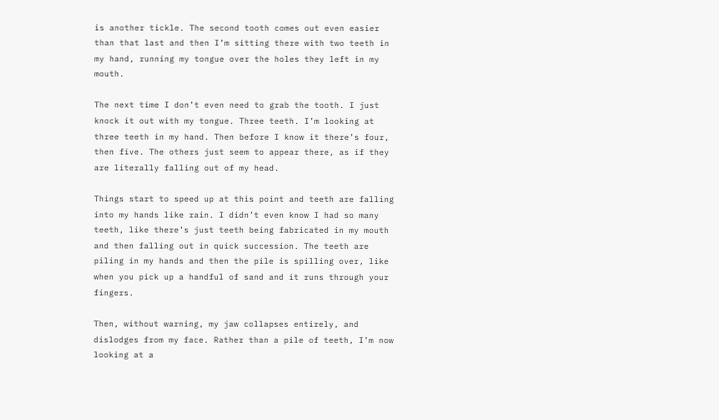is another tickle. The second tooth comes out even easier than that last and then I’m sitting there with two teeth in my hand, running my tongue over the holes they left in my mouth.

The next time I don’t even need to grab the tooth. I just knock it out with my tongue. Three teeth. I’m looking at three teeth in my hand. Then before I know it there’s four, then five. The others just seem to appear there, as if they are literally falling out of my head.

Things start to speed up at this point and teeth are falling into my hands like rain. I didn’t even know I had so many teeth, like there’s just teeth being fabricated in my mouth and then falling out in quick succession. The teeth are piling in my hands and then the pile is spilling over, like when you pick up a handful of sand and it runs through your fingers.

Then, without warning, my jaw collapses entirely, and dislodges from my face. Rather than a pile of teeth, I’m now looking at a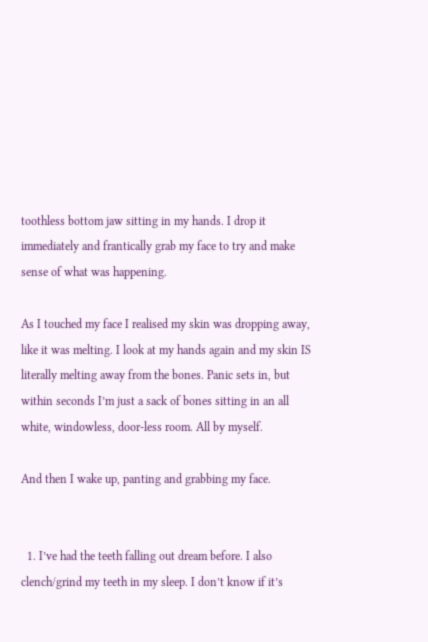toothless bottom jaw sitting in my hands. I drop it immediately and frantically grab my face to try and make sense of what was happening.

As I touched my face I realised my skin was dropping away, like it was melting. I look at my hands again and my skin IS literally melting away from the bones. Panic sets in, but within seconds I’m just a sack of bones sitting in an all white, windowless, door-less room. All by myself.

And then I wake up, panting and grabbing my face.


  1. I’ve had the teeth falling out dream before. I also clench/grind my teeth in my sleep. I don’t know if it’s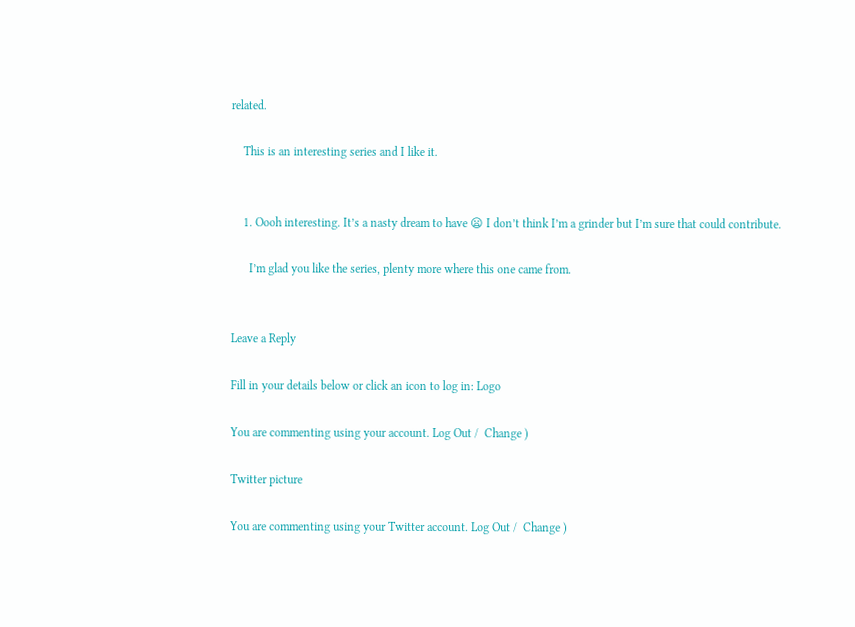related.

    This is an interesting series and I like it.


    1. Oooh interesting. It’s a nasty dream to have 😦 I don’t think I’m a grinder but I’m sure that could contribute.

      I’m glad you like the series, plenty more where this one came from.


Leave a Reply

Fill in your details below or click an icon to log in: Logo

You are commenting using your account. Log Out /  Change )

Twitter picture

You are commenting using your Twitter account. Log Out /  Change )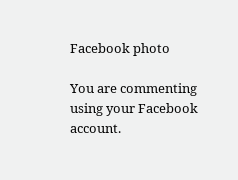Facebook photo

You are commenting using your Facebook account.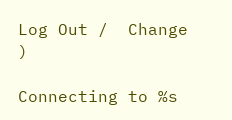Log Out /  Change )

Connecting to %s